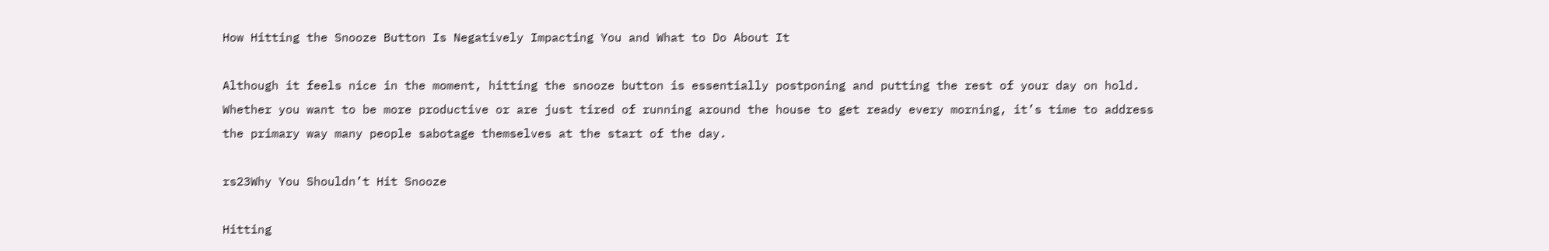How Hitting the Snooze Button Is Negatively Impacting You and What to Do About It

Although it feels nice in the moment, hitting the snooze button is essentially postponing and putting the rest of your day on hold. Whether you want to be more productive or are just tired of running around the house to get ready every morning, it’s time to address the primary way many people sabotage themselves at the start of the day.

rs23Why You Shouldn’t Hit Snooze

Hitting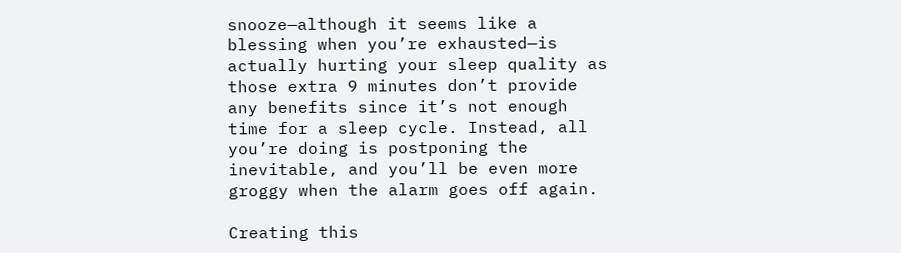snooze—although it seems like a blessing when you’re exhausted—is actually hurting your sleep quality as those extra 9 minutes don’t provide any benefits since it’s not enough time for a sleep cycle. Instead, all you’re doing is postponing the inevitable, and you’ll be even more groggy when the alarm goes off again.

Creating this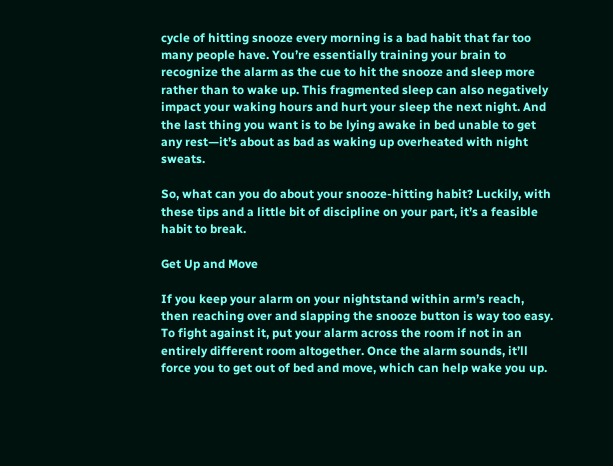cycle of hitting snooze every morning is a bad habit that far too many people have. You’re essentially training your brain to recognize the alarm as the cue to hit the snooze and sleep more rather than to wake up. This fragmented sleep can also negatively impact your waking hours and hurt your sleep the next night. And the last thing you want is to be lying awake in bed unable to get any rest—it’s about as bad as waking up overheated with night sweats.

So, what can you do about your snooze-hitting habit? Luckily, with these tips and a little bit of discipline on your part, it’s a feasible habit to break.

Get Up and Move

If you keep your alarm on your nightstand within arm’s reach, then reaching over and slapping the snooze button is way too easy. To fight against it, put your alarm across the room if not in an entirely different room altogether. Once the alarm sounds, it’ll force you to get out of bed and move, which can help wake you up.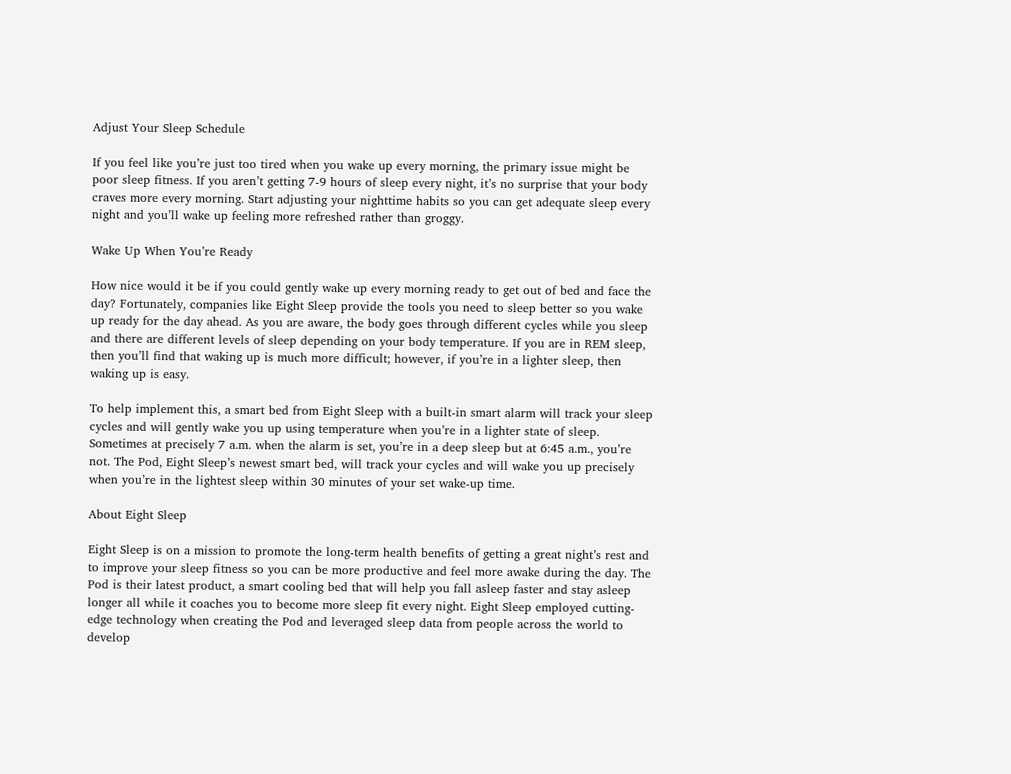Adjust Your Sleep Schedule

If you feel like you’re just too tired when you wake up every morning, the primary issue might be poor sleep fitness. If you aren’t getting 7-9 hours of sleep every night, it’s no surprise that your body craves more every morning. Start adjusting your nighttime habits so you can get adequate sleep every night and you’ll wake up feeling more refreshed rather than groggy.

Wake Up When You’re Ready

How nice would it be if you could gently wake up every morning ready to get out of bed and face the day? Fortunately, companies like Eight Sleep provide the tools you need to sleep better so you wake up ready for the day ahead. As you are aware, the body goes through different cycles while you sleep and there are different levels of sleep depending on your body temperature. If you are in REM sleep, then you’ll find that waking up is much more difficult; however, if you’re in a lighter sleep, then waking up is easy.

To help implement this, a smart bed from Eight Sleep with a built-in smart alarm will track your sleep cycles and will gently wake you up using temperature when you’re in a lighter state of sleep. Sometimes at precisely 7 a.m. when the alarm is set, you’re in a deep sleep but at 6:45 a.m., you’re not. The Pod, Eight Sleep’s newest smart bed, will track your cycles and will wake you up precisely when you’re in the lightest sleep within 30 minutes of your set wake-up time.

About Eight Sleep

Eight Sleep is on a mission to promote the long-term health benefits of getting a great night’s rest and to improve your sleep fitness so you can be more productive and feel more awake during the day. The Pod is their latest product, a smart cooling bed that will help you fall asleep faster and stay asleep longer all while it coaches you to become more sleep fit every night. Eight Sleep employed cutting-edge technology when creating the Pod and leveraged sleep data from people across the world to develop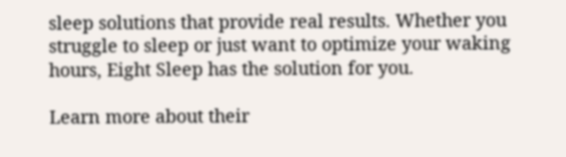sleep solutions that provide real results. Whether you struggle to sleep or just want to optimize your waking hours, Eight Sleep has the solution for you.

Learn more about their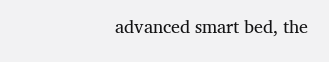advanced smart bed, the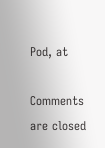Pod, at

Comments are closed